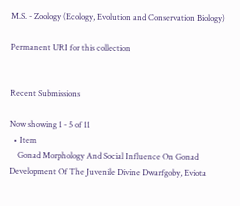M.S. - Zoology (Ecology, Evolution and Conservation Biology)

Permanent URI for this collection


Recent Submissions

Now showing 1 - 5 of 11
  • Item
    Gonad Morphology And Social Influence On Gonad Development Of The Juvenile Divine Dwarfgoby, Eviota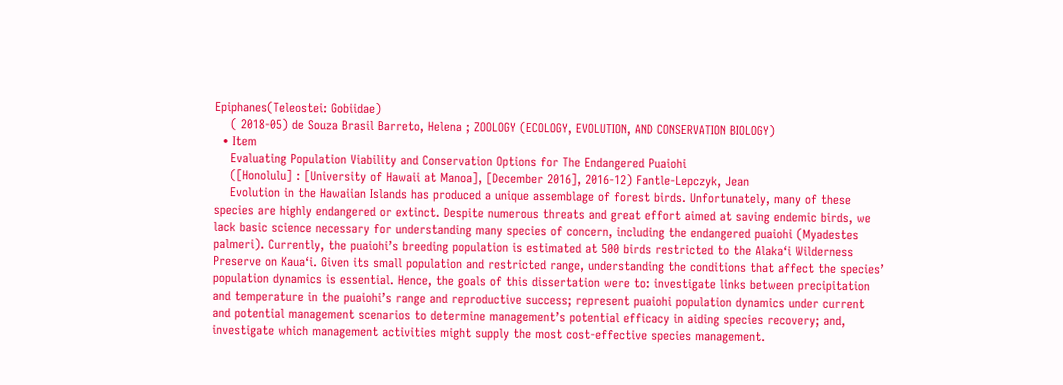Epiphanes(Teleostei: Gobiidae)
    ( 2018-05) de Souza Brasil Barreto, Helena ; ZOOLOGY (ECOLOGY, EVOLUTION, AND CONSERVATION BIOLOGY)
  • Item
    Evaluating Population Viability and Conservation Options for The Endangered Puaiohi
    ([Honolulu] : [University of Hawaii at Manoa], [December 2016], 2016-12) Fantle-Lepczyk, Jean
    Evolution in the Hawaiian Islands has produced a unique assemblage of forest birds. Unfortunately, many of these species are highly endangered or extinct. Despite numerous threats and great effort aimed at saving endemic birds, we lack basic science necessary for understanding many species of concern, including the endangered puaiohi (Myadestes palmeri). Currently, the puaiohi’s breeding population is estimated at 500 birds restricted to the Alaka‘i Wilderness Preserve on Kaua‘i. Given its small population and restricted range, understanding the conditions that affect the species’ population dynamics is essential. Hence, the goals of this dissertation were to: investigate links between precipitation and temperature in the puaiohi’s range and reproductive success; represent puaiohi population dynamics under current and potential management scenarios to determine management’s potential efficacy in aiding species recovery; and, investigate which management activities might supply the most cost-effective species management.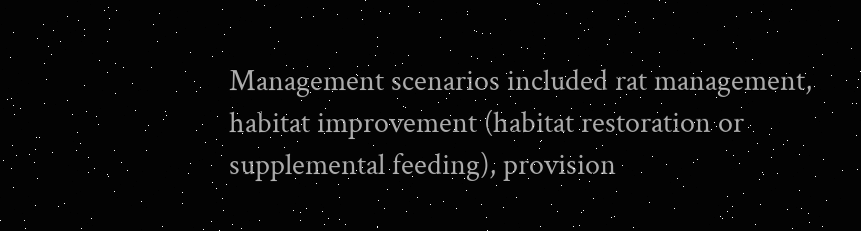Management scenarios included rat management, habitat improvement (habitat restoration or supplemental feeding), provision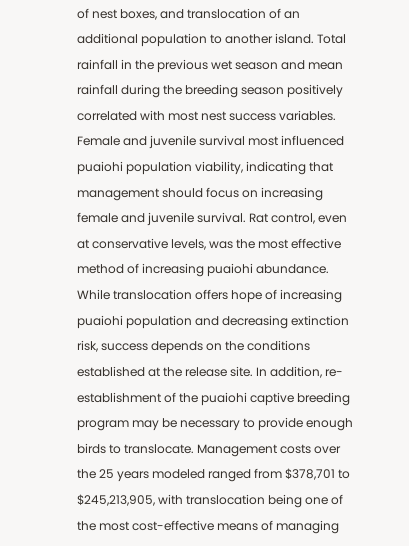of nest boxes, and translocation of an additional population to another island. Total rainfall in the previous wet season and mean rainfall during the breeding season positively correlated with most nest success variables. Female and juvenile survival most influenced puaiohi population viability, indicating that management should focus on increasing female and juvenile survival. Rat control, even at conservative levels, was the most effective method of increasing puaiohi abundance. While translocation offers hope of increasing puaiohi population and decreasing extinction risk, success depends on the conditions established at the release site. In addition, re-establishment of the puaiohi captive breeding program may be necessary to provide enough birds to translocate. Management costs over the 25 years modeled ranged from $378,701 to $245,213,905, with translocation being one of the most cost-effective means of managing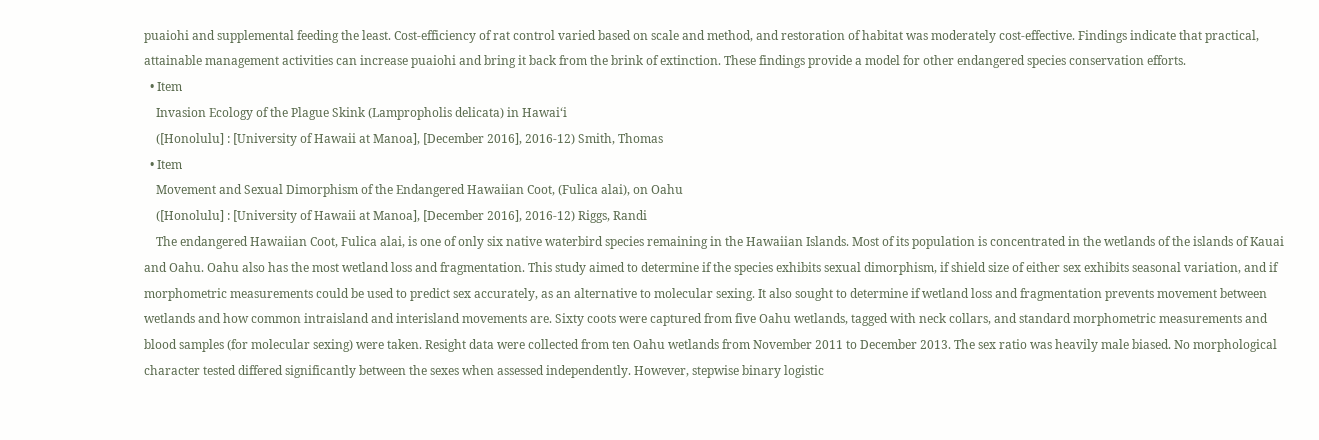puaiohi and supplemental feeding the least. Cost-efficiency of rat control varied based on scale and method, and restoration of habitat was moderately cost-effective. Findings indicate that practical, attainable management activities can increase puaiohi and bring it back from the brink of extinction. These findings provide a model for other endangered species conservation efforts.
  • Item
    Invasion Ecology of the Plague Skink (Lampropholis delicata) in Hawai‘i
    ([Honolulu] : [University of Hawaii at Manoa], [December 2016], 2016-12) Smith, Thomas
  • Item
    Movement and Sexual Dimorphism of the Endangered Hawaiian Coot, (Fulica alai), on Oahu
    ([Honolulu] : [University of Hawaii at Manoa], [December 2016], 2016-12) Riggs, Randi
    The endangered Hawaiian Coot, Fulica alai, is one of only six native waterbird species remaining in the Hawaiian Islands. Most of its population is concentrated in the wetlands of the islands of Kauai and Oahu. Oahu also has the most wetland loss and fragmentation. This study aimed to determine if the species exhibits sexual dimorphism, if shield size of either sex exhibits seasonal variation, and if morphometric measurements could be used to predict sex accurately, as an alternative to molecular sexing. It also sought to determine if wetland loss and fragmentation prevents movement between wetlands and how common intraisland and interisland movements are. Sixty coots were captured from five Oahu wetlands, tagged with neck collars, and standard morphometric measurements and blood samples (for molecular sexing) were taken. Resight data were collected from ten Oahu wetlands from November 2011 to December 2013. The sex ratio was heavily male biased. No morphological character tested differed significantly between the sexes when assessed independently. However, stepwise binary logistic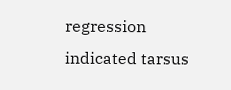regression indicated tarsus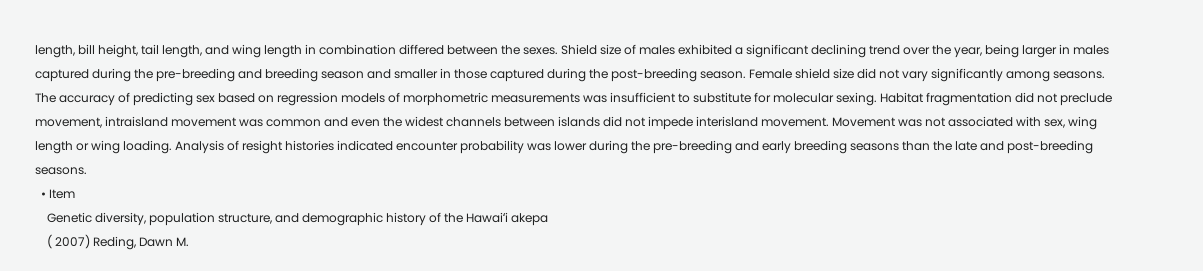length, bill height, tail length, and wing length in combination differed between the sexes. Shield size of males exhibited a significant declining trend over the year, being larger in males captured during the pre-breeding and breeding season and smaller in those captured during the post-breeding season. Female shield size did not vary significantly among seasons. The accuracy of predicting sex based on regression models of morphometric measurements was insufficient to substitute for molecular sexing. Habitat fragmentation did not preclude movement, intraisland movement was common and even the widest channels between islands did not impede interisland movement. Movement was not associated with sex, wing length or wing loading. Analysis of resight histories indicated encounter probability was lower during the pre-breeding and early breeding seasons than the late and post-breeding seasons.
  • Item
    Genetic diversity, population structure, and demographic history of the Hawaiʻi akepa
    ( 2007) Reding, Dawn M.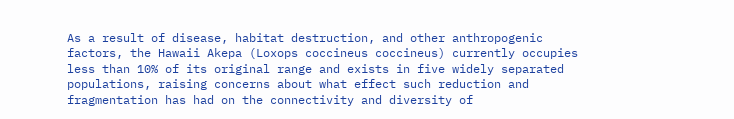As a result of disease, habitat destruction, and other anthropogenic factors, the Hawaii Akepa (Loxops coccineus coccineus) currently occupies less than 10% of its original range and exists in five widely separated populations, raising concerns about what effect such reduction and fragmentation has had on the connectivity and diversity of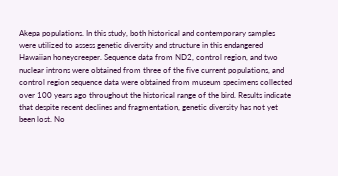Akepa populations. In this study, both historical and contemporary samples were utilized to assess genetic diversity and structure in this endangered Hawaiian honeycreeper. Sequence data from ND2, control region, and two nuclear introns were obtained from three of the five current populations, and control region sequence data were obtained from museum specimens collected over 100 years ago throughout the historical range of the bird. Results indicate that despite recent declines and fragmentation, genetic diversity has not yet been lost. No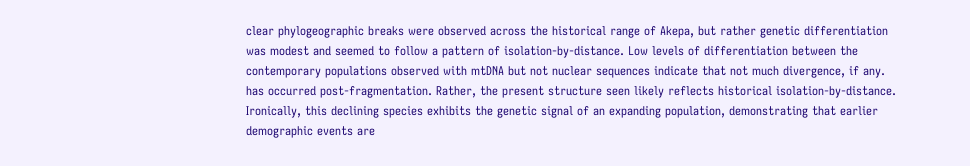clear phylogeographic breaks were observed across the historical range of Akepa, but rather genetic differentiation was modest and seemed to follow a pattern of isolation-by-distance. Low levels of differentiation between the contemporary populations observed with mtDNA but not nuclear sequences indicate that not much divergence, if any. has occurred post-fragmentation. Rather, the present structure seen likely reflects historical isolation-by-distance. Ironically, this declining species exhibits the genetic signal of an expanding population, demonstrating that earlier demographic events are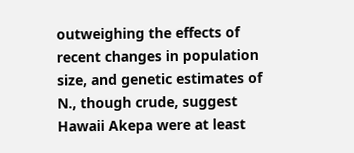outweighing the effects of recent changes in population size, and genetic estimates of N., though crude, suggest Hawaii Akepa were at least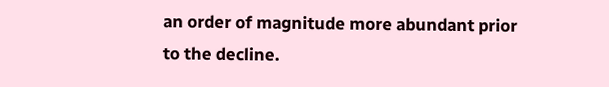an order of magnitude more abundant prior to the decline.